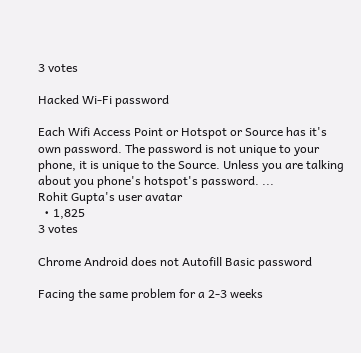3 votes

Hacked Wi-Fi password

Each Wifi Access Point or Hotspot or Source has it's own password. The password is not unique to your phone, it is unique to the Source. Unless you are talking about you phone's hotspot's password. ...
Rohit Gupta's user avatar
  • 1,825
3 votes

Chrome Android does not Autofill Basic password

Facing the same problem for a 2-3 weeks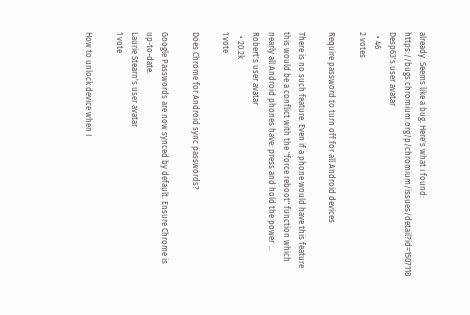already. Seems like a bug. Here's what i found: https://bugs.chromium.org/p/chromium/issues/detail?id=1507118
Desp63's user avatar
  • 46
2 votes

Require password to turn off for all Android devices

There is no such feature. Even if a phone would have this feature this would be a conflict with the "force reboot" function which nearly all Android phones have: press and hold the power ...
Robert's user avatar
  • 20.2k
1 vote

Does Chrome for Android sync passwords?

Google Passwords are now synced by default. Ensure Chrome is up-to-date.
Laurie Stearn's user avatar
1 vote

How to unlock device when I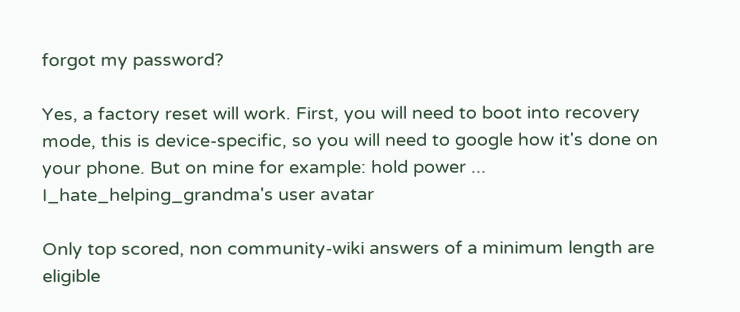forgot my password?

Yes, a factory reset will work. First, you will need to boot into recovery mode, this is device-specific, so you will need to google how it's done on your phone. But on mine for example: hold power ...
I_hate_helping_grandma's user avatar

Only top scored, non community-wiki answers of a minimum length are eligible